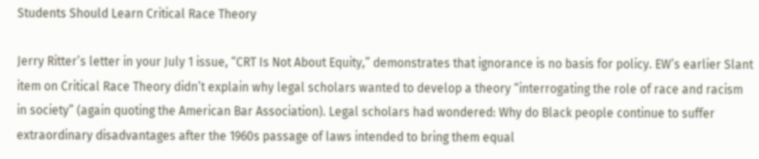Students Should Learn Critical Race Theory

Jerry Ritter’s letter in your July 1 issue, “CRT Is Not About Equity,” demonstrates that ignorance is no basis for policy. EW’s earlier Slant item on Critical Race Theory didn’t explain why legal scholars wanted to develop a theory “interrogating the role of race and racism in society” (again quoting the American Bar Association). Legal scholars had wondered: Why do Black people continue to suffer extraordinary disadvantages after the 1960s passage of laws intended to bring them equal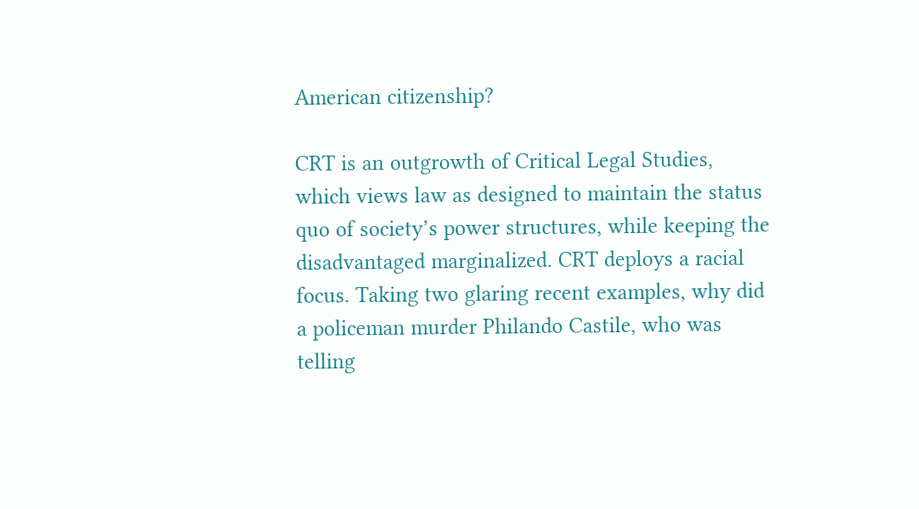American citizenship?

CRT is an outgrowth of Critical Legal Studies, which views law as designed to maintain the status quo of society’s power structures, while keeping the disadvantaged marginalized. CRT deploys a racial focus. Taking two glaring recent examples, why did a policeman murder Philando Castile, who was telling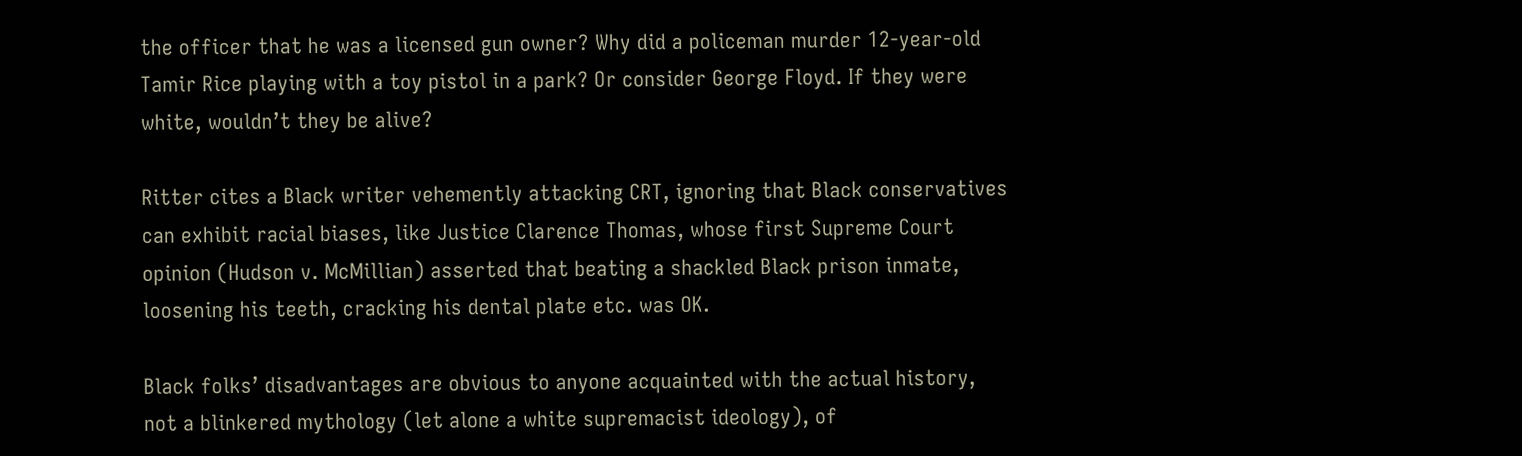the officer that he was a licensed gun owner? Why did a policeman murder 12-year-old Tamir Rice playing with a toy pistol in a park? Or consider George Floyd. If they were white, wouldn’t they be alive?

Ritter cites a Black writer vehemently attacking CRT, ignoring that Black conservatives can exhibit racial biases, like Justice Clarence Thomas, whose first Supreme Court opinion (Hudson v. McMillian) asserted that beating a shackled Black prison inmate, loosening his teeth, cracking his dental plate etc. was OK.

Black folks’ disadvantages are obvious to anyone acquainted with the actual history, not a blinkered mythology (let alone a white supremacist ideology), of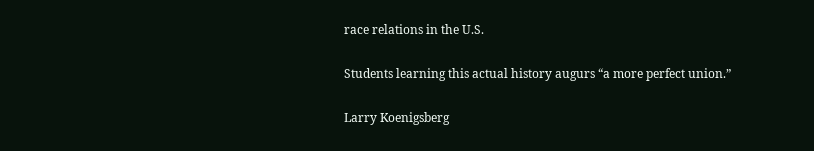race relations in the U.S.

Students learning this actual history augurs “a more perfect union.”

Larry Koenigsberg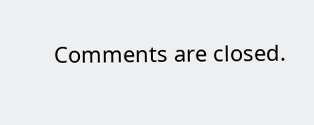Comments are closed.